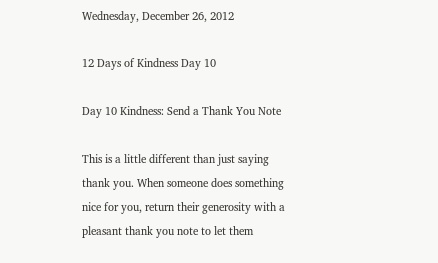Wednesday, December 26, 2012

12 Days of Kindness Day 10

Day 10 Kindness: Send a Thank You Note

This is a little different than just saying thank you. When someone does something nice for you, return their generosity with a pleasant thank you note to let them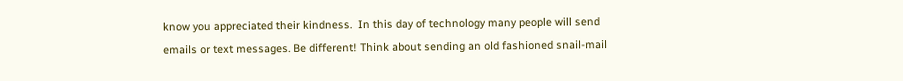know you appreciated their kindness.  In this day of technology many people will send emails or text messages. Be different! Think about sending an old fashioned snail-mail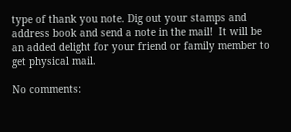type of thank you note. Dig out your stamps and address book and send a note in the mail!  It will be an added delight for your friend or family member to get physical mail.

No comments: